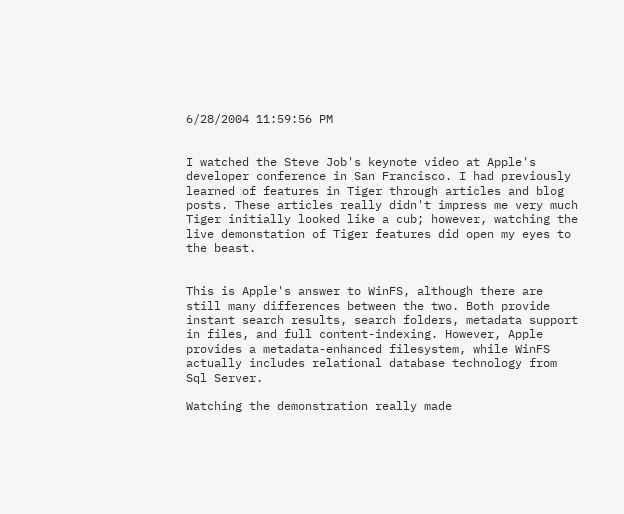6/28/2004 11:59:56 PM


I watched the Steve Job's keynote video at Apple's developer conference in San Francisco. I had previously learned of features in Tiger through articles and blog posts. These articles really didn't impress me very much Tiger initially looked like a cub; however, watching the live demonstation of Tiger features did open my eyes to the beast.


This is Apple's answer to WinFS, although there are still many differences between the two. Both provide instant search results, search folders, metadata support in files, and full content-indexing. However, Apple provides a metadata-enhanced filesystem, while WinFS actually includes relational database technology from Sql Server.

Watching the demonstration really made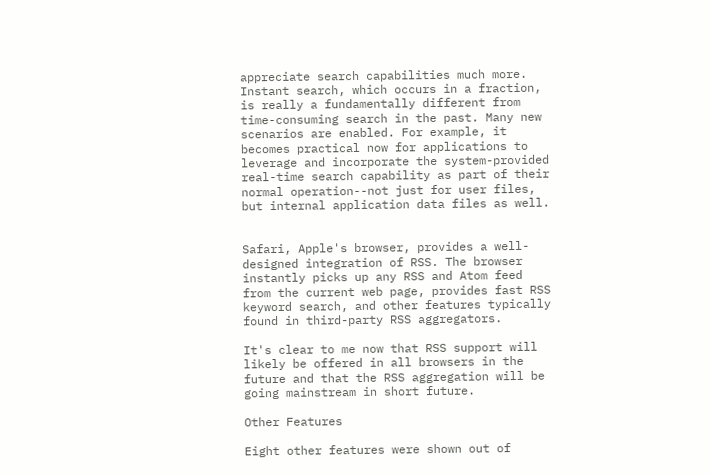appreciate search capabilities much more. Instant search, which occurs in a fraction, is really a fundamentally different from time-consuming search in the past. Many new scenarios are enabled. For example, it becomes practical now for applications to leverage and incorporate the system-provided real-time search capability as part of their normal operation--not just for user files, but internal application data files as well.


Safari, Apple's browser, provides a well-designed integration of RSS. The browser instantly picks up any RSS and Atom feed from the current web page, provides fast RSS keyword search, and other features typically found in third-party RSS aggregators.

It's clear to me now that RSS support will likely be offered in all browsers in the future and that the RSS aggregation will be going mainstream in short future.

Other Features

Eight other features were shown out of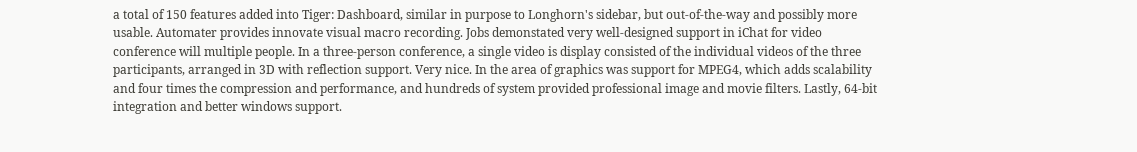a total of 150 features added into Tiger: Dashboard, similar in purpose to Longhorn's sidebar, but out-of-the-way and possibly more usable. Automater provides innovate visual macro recording. Jobs demonstated very well-designed support in iChat for video conference will multiple people. In a three-person conference, a single video is display consisted of the individual videos of the three participants, arranged in 3D with reflection support. Very nice. In the area of graphics was support for MPEG4, which adds scalability and four times the compression and performance, and hundreds of system provided professional image and movie filters. Lastly, 64-bit integration and better windows support.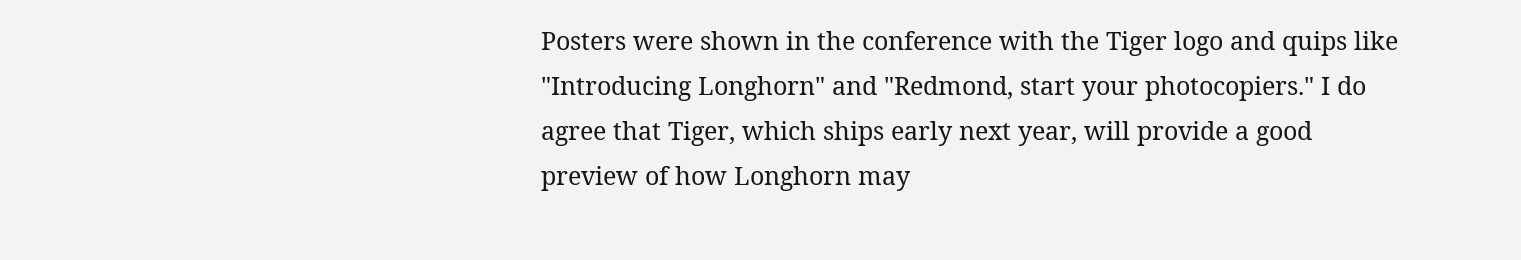Posters were shown in the conference with the Tiger logo and quips like "Introducing Longhorn" and "Redmond, start your photocopiers." I do agree that Tiger, which ships early next year, will provide a good preview of how Longhorn may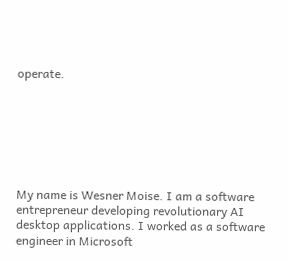operate.







My name is Wesner Moise. I am a software entrepreneur developing revolutionary AI desktop applications. I worked as a software engineer in Microsoft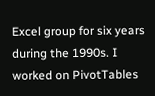Excel group for six years during the 1990s. I worked on PivotTables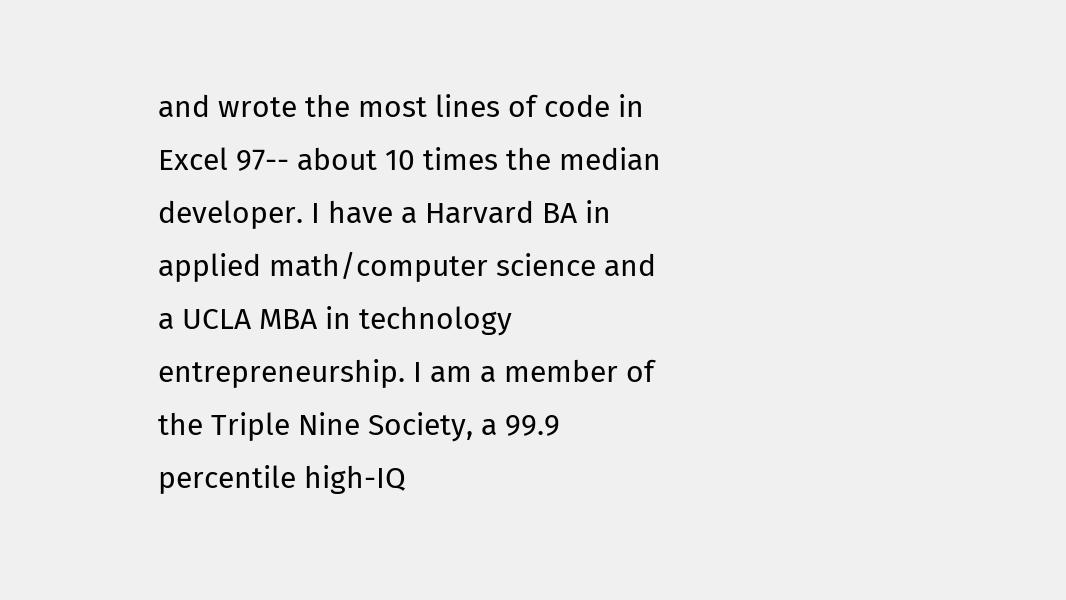and wrote the most lines of code in Excel 97-- about 10 times the median developer. I have a Harvard BA in applied math/computer science and a UCLA MBA in technology entrepreneurship. I am a member of the Triple Nine Society, a 99.9 percentile high-IQ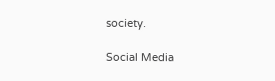society.

Social Media